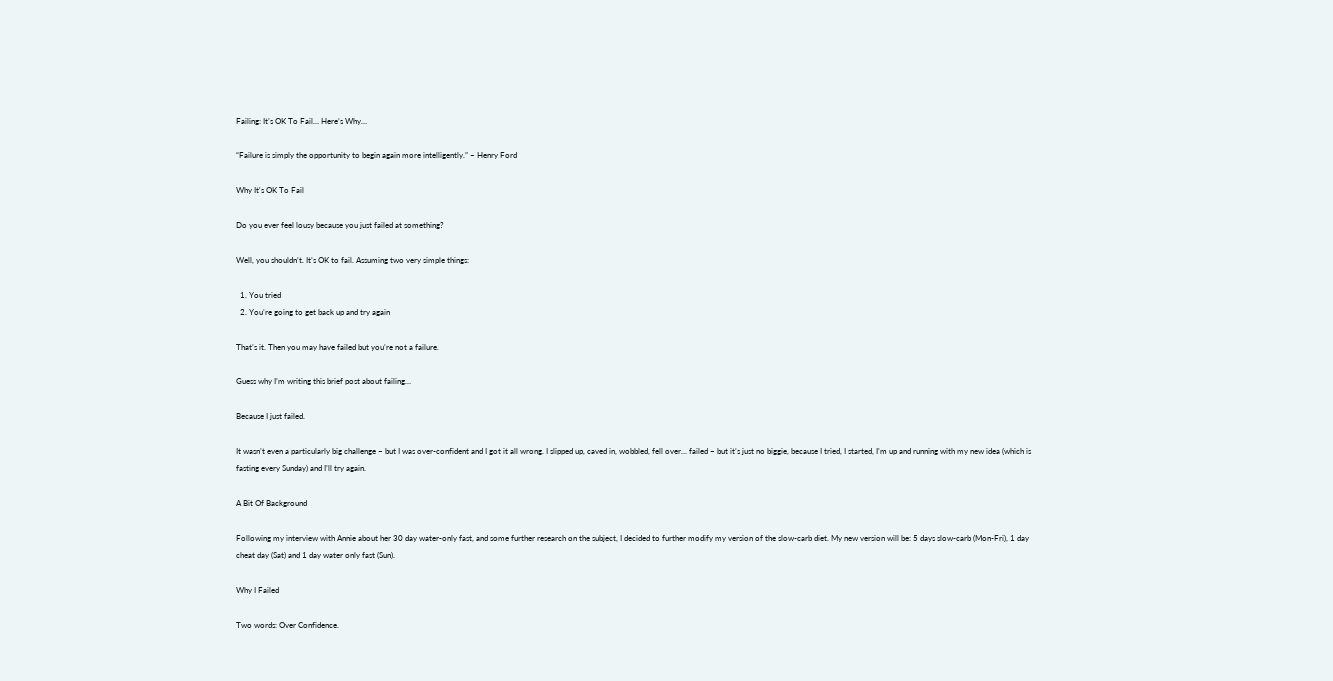Failing: It’s OK To Fail… Here’s Why…

“Failure is simply the opportunity to begin again more intelligently.” ~ Henry Ford

Why It's OK To Fail

Do you ever feel lousy because you just failed at something?

Well, you shouldn’t. It’s OK to fail. Assuming two very simple things:

  1. You tried
  2. You’re going to get back up and try again

That’s it. Then you may have failed but you’re not a failure.

Guess why I’m writing this brief post about failing…

Because I just failed.

It wasn’t even a particularly big challenge – but I was over-confident and I got it all wrong. I slipped up, caved in, wobbled, fell over… failed – but it’s just no biggie, because I tried, I started, I’m up and running with my new idea (which is fasting every Sunday) and I’ll try again.

A Bit Of Background

Following my interview with Annie about her 30 day water-only fast, and some further research on the subject, I decided to further modify my version of the slow-carb diet. My new version will be: 5 days slow-carb (Mon-Fri), 1 day cheat day (Sat) and 1 day water only fast (Sun).

Why I Failed

Two words: Over Confidence.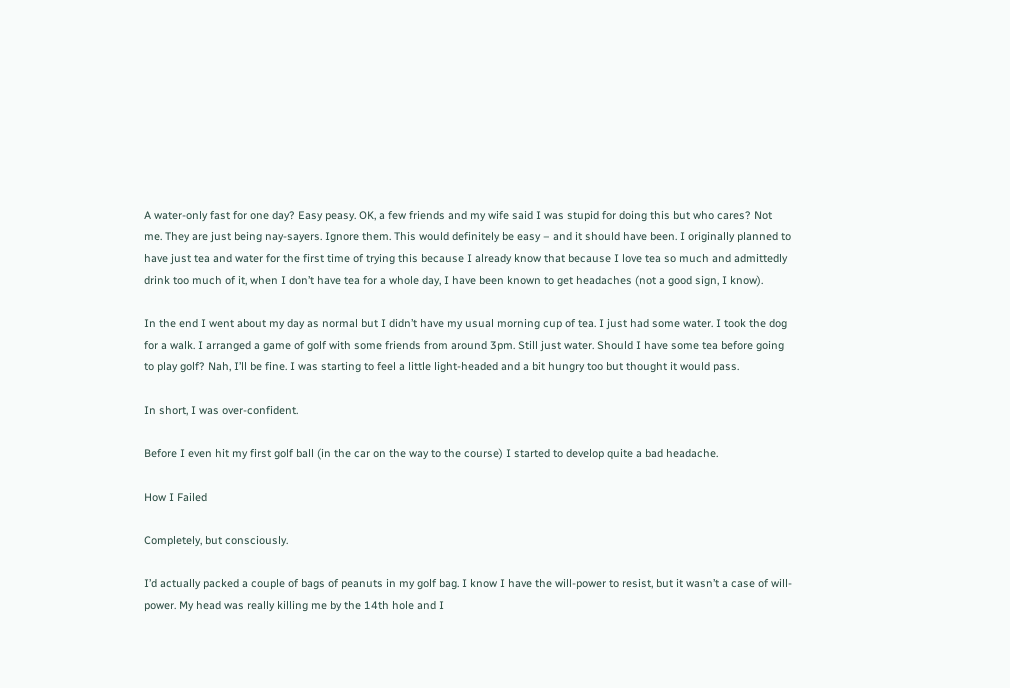A water-only fast for one day? Easy peasy. OK, a few friends and my wife said I was stupid for doing this but who cares? Not me. They are just being nay-sayers. Ignore them. This would definitely be easy – and it should have been. I originally planned to have just tea and water for the first time of trying this because I already know that because I love tea so much and admittedly drink too much of it, when I don’t have tea for a whole day, I have been known to get headaches (not a good sign, I know).

In the end I went about my day as normal but I didn’t have my usual morning cup of tea. I just had some water. I took the dog for a walk. I arranged a game of golf with some friends from around 3pm. Still just water. Should I have some tea before going to play golf? Nah, I’ll be fine. I was starting to feel a little light-headed and a bit hungry too but thought it would pass.

In short, I was over-confident.

Before I even hit my first golf ball (in the car on the way to the course) I started to develop quite a bad headache.

How I Failed

Completely, but consciously.

I’d actually packed a couple of bags of peanuts in my golf bag. I know I have the will-power to resist, but it wasn’t a case of will-power. My head was really killing me by the 14th hole and I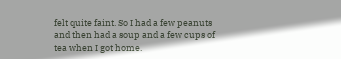felt quite faint. So I had a few peanuts and then had a soup and a few cups of tea when I got home.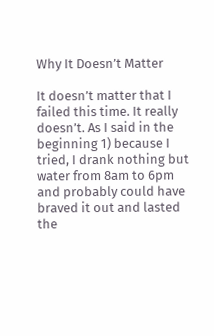Why It Doesn’t Matter

It doesn’t matter that I failed this time. It really doesn’t. As I said in the beginning 1) because I tried, I drank nothing but water from 8am to 6pm and probably could have braved it out and lasted the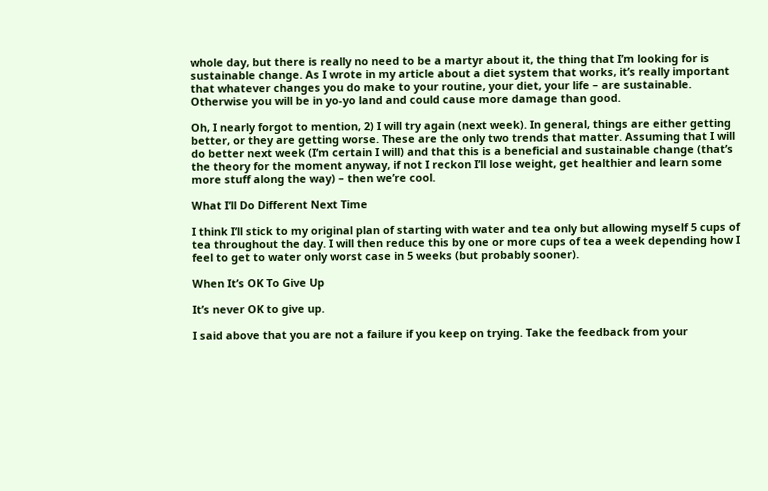whole day, but there is really no need to be a martyr about it, the thing that I’m looking for is sustainable change. As I wrote in my article about a diet system that works, it’s really important that whatever changes you do make to your routine, your diet, your life – are sustainable. Otherwise you will be in yo-yo land and could cause more damage than good.

Oh, I nearly forgot to mention, 2) I will try again (next week). In general, things are either getting better, or they are getting worse. These are the only two trends that matter. Assuming that I will do better next week (I’m certain I will) and that this is a beneficial and sustainable change (that’s the theory for the moment anyway, if not I reckon I’ll lose weight, get healthier and learn some more stuff along the way) – then we’re cool.

What I’ll Do Different Next Time

I think I’ll stick to my original plan of starting with water and tea only but allowing myself 5 cups of tea throughout the day. I will then reduce this by one or more cups of tea a week depending how I feel to get to water only worst case in 5 weeks (but probably sooner).

When It’s OK To Give Up

It’s never OK to give up.

I said above that you are not a failure if you keep on trying. Take the feedback from your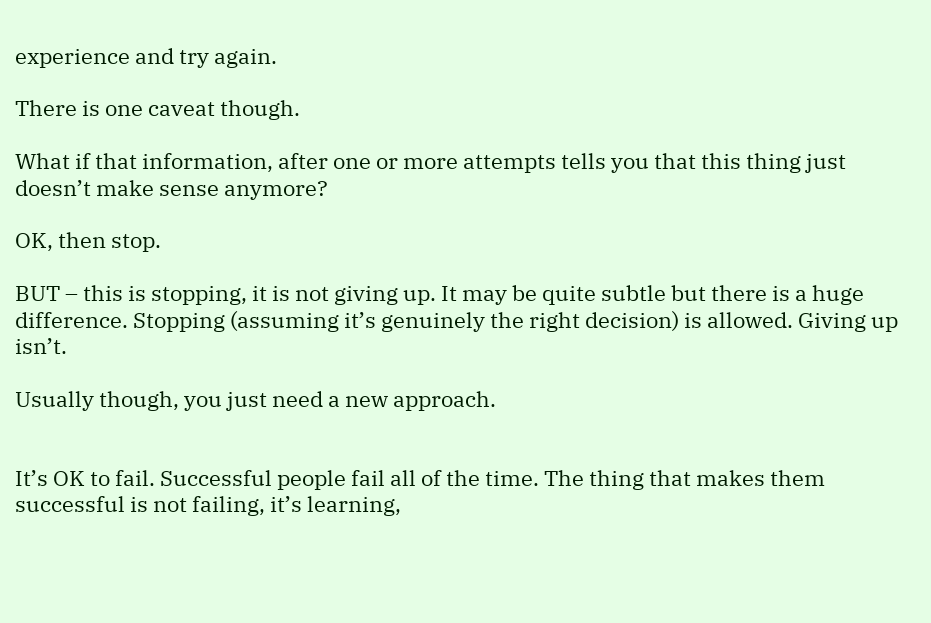experience and try again.

There is one caveat though.

What if that information, after one or more attempts tells you that this thing just doesn’t make sense anymore?

OK, then stop.

BUT – this is stopping, it is not giving up. It may be quite subtle but there is a huge difference. Stopping (assuming it’s genuinely the right decision) is allowed. Giving up isn’t.

Usually though, you just need a new approach.


It’s OK to fail. Successful people fail all of the time. The thing that makes them successful is not failing, it’s learning,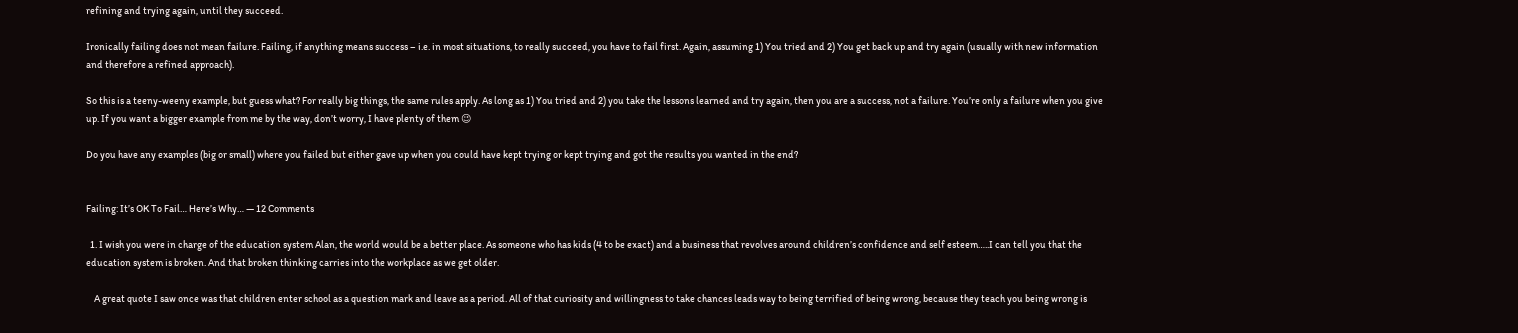refining and trying again, until they succeed.

Ironically failing does not mean failure. Failing, if anything means success – i.e. in most situations, to really succeed, you have to fail first. Again, assuming 1) You tried and 2) You get back up and try again (usually with new information and therefore a refined approach).

So this is a teeny-weeny example, but guess what? For really big things, the same rules apply. As long as 1) You tried and 2) you take the lessons learned and try again, then you are a success, not a failure. You’re only a failure when you give up. If you want a bigger example from me by the way, don’t worry, I have plenty of them 😉

Do you have any examples (big or small) where you failed but either gave up when you could have kept trying or kept trying and got the results you wanted in the end?


Failing: It’s OK To Fail… Here’s Why… — 12 Comments

  1. I wish you were in charge of the education system Alan, the world would be a better place. As someone who has kids (4 to be exact) and a business that revolves around children’s confidence and self esteem…..I can tell you that the education system is broken. And that broken thinking carries into the workplace as we get older.

    A great quote I saw once was that children enter school as a question mark and leave as a period. All of that curiosity and willingness to take chances leads way to being terrified of being wrong, because they teach you being wrong is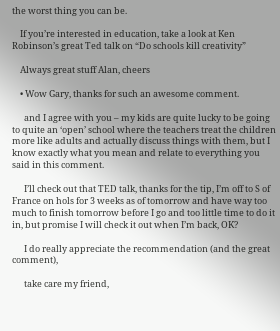the worst thing you can be.

    If you’re interested in education, take a look at Ken Robinson’s great Ted talk on “Do schools kill creativity”

    Always great stuff Alan, cheers

    • Wow Gary, thanks for such an awesome comment.

      and I agree with you – my kids are quite lucky to be going to quite an ‘open’ school where the teachers treat the children more like adults and actually discuss things with them, but I know exactly what you mean and relate to everything you said in this comment.

      I’ll check out that TED talk, thanks for the tip, I’m off to S of France on hols for 3 weeks as of tomorrow and have way too much to finish tomorrow before I go and too little time to do it in, but promise I will check it out when I’m back, OK?

      I do really appreciate the recommendation (and the great comment),

      take care my friend,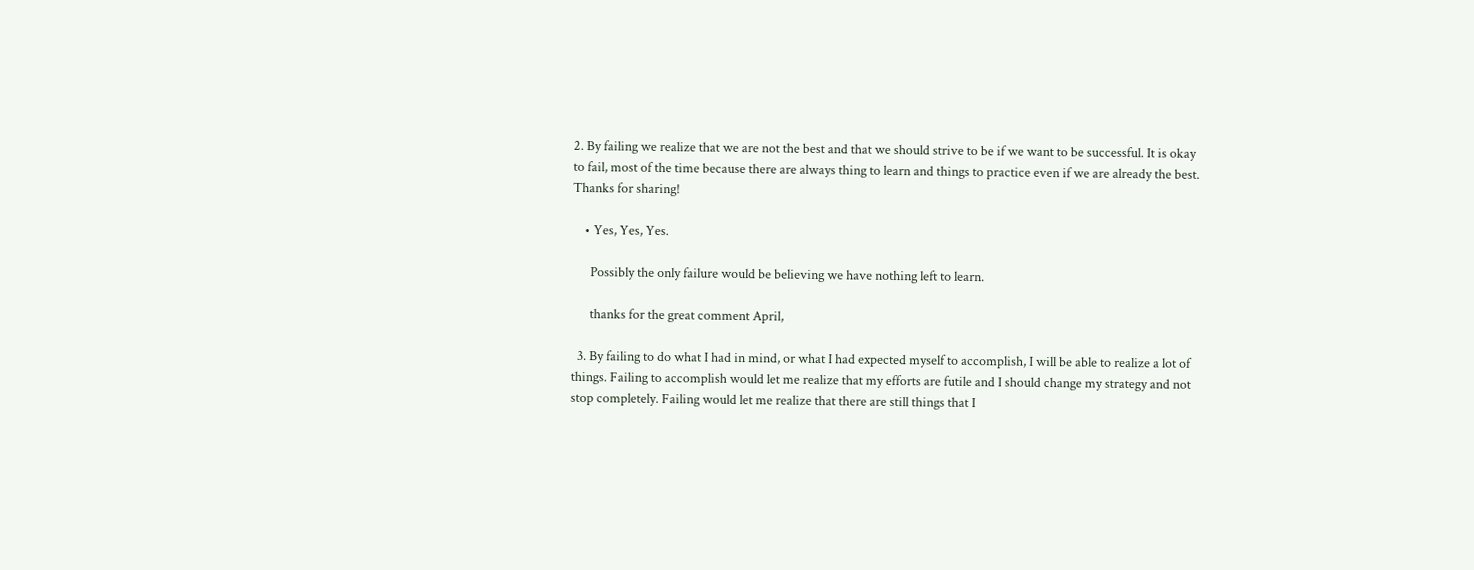2. By failing we realize that we are not the best and that we should strive to be if we want to be successful. It is okay to fail, most of the time because there are always thing to learn and things to practice even if we are already the best. Thanks for sharing!

    • Yes, Yes, Yes.

      Possibly the only failure would be believing we have nothing left to learn.

      thanks for the great comment April,

  3. By failing to do what I had in mind, or what I had expected myself to accomplish, I will be able to realize a lot of things. Failing to accomplish would let me realize that my efforts are futile and I should change my strategy and not stop completely. Failing would let me realize that there are still things that I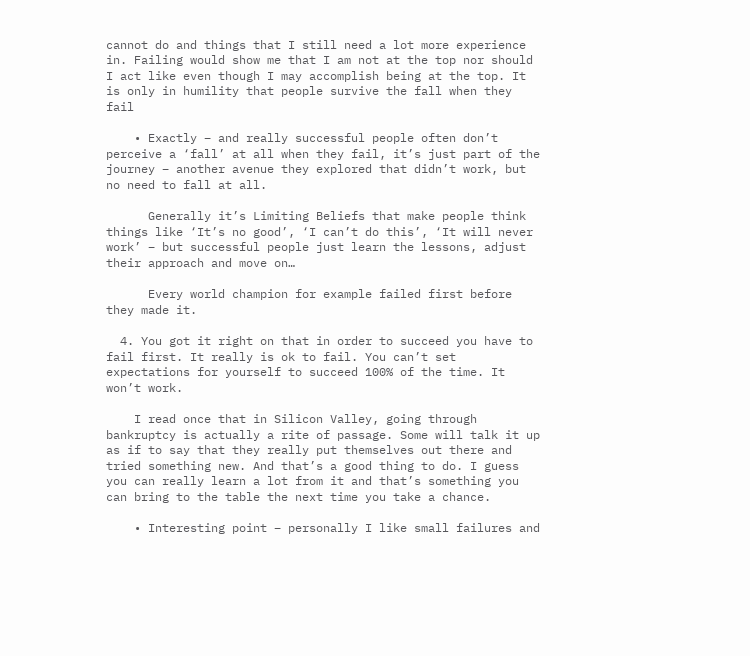cannot do and things that I still need a lot more experience in. Failing would show me that I am not at the top nor should I act like even though I may accomplish being at the top. It is only in humility that people survive the fall when they fail

    • Exactly – and really successful people often don’t perceive a ‘fall’ at all when they fail, it’s just part of the journey – another avenue they explored that didn’t work, but no need to fall at all.

      Generally it’s Limiting Beliefs that make people think things like ‘It’s no good’, ‘I can’t do this’, ‘It will never work’ – but successful people just learn the lessons, adjust their approach and move on…

      Every world champion for example failed first before they made it.

  4. You got it right on that in order to succeed you have to fail first. It really is ok to fail. You can’t set expectations for yourself to succeed 100% of the time. It won’t work.

    I read once that in Silicon Valley, going through bankruptcy is actually a rite of passage. Some will talk it up as if to say that they really put themselves out there and tried something new. And that’s a good thing to do. I guess you can really learn a lot from it and that’s something you can bring to the table the next time you take a chance.

    • Interesting point – personally I like small failures and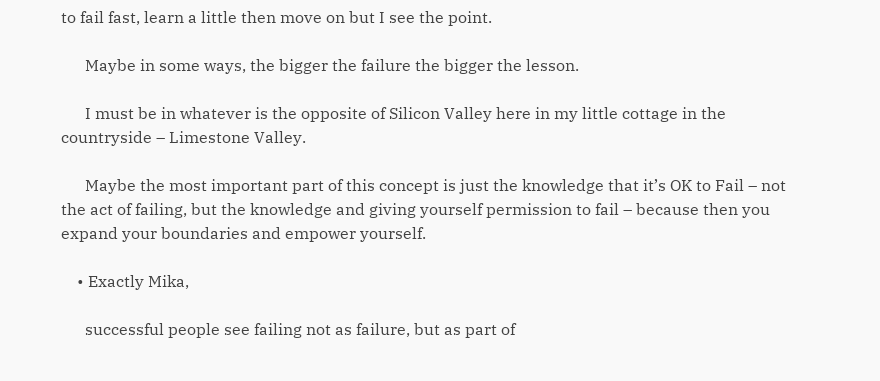to fail fast, learn a little then move on but I see the point.

      Maybe in some ways, the bigger the failure the bigger the lesson.

      I must be in whatever is the opposite of Silicon Valley here in my little cottage in the countryside – Limestone Valley.

      Maybe the most important part of this concept is just the knowledge that it’s OK to Fail – not the act of failing, but the knowledge and giving yourself permission to fail – because then you expand your boundaries and empower yourself.

    • Exactly Mika,

      successful people see failing not as failure, but as part of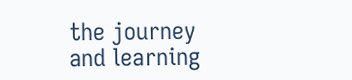the journey and learning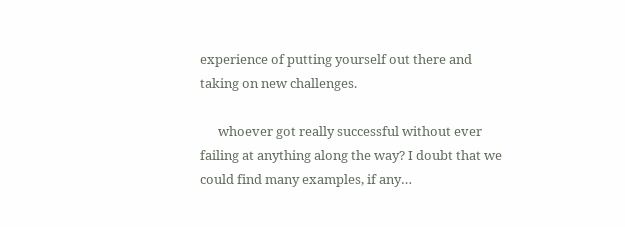experience of putting yourself out there and taking on new challenges.

      whoever got really successful without ever failing at anything along the way? I doubt that we could find many examples, if any…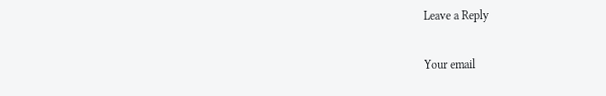Leave a Reply

Your email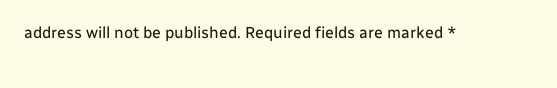address will not be published. Required fields are marked *